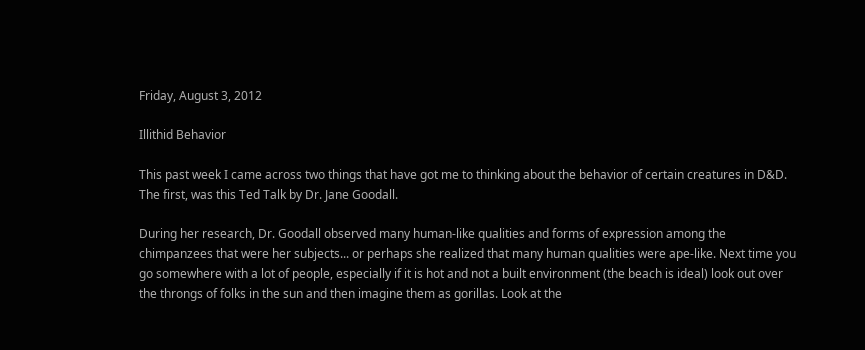Friday, August 3, 2012

Illithid Behavior

This past week I came across two things that have got me to thinking about the behavior of certain creatures in D&D. The first, was this Ted Talk by Dr. Jane Goodall.

During her research, Dr. Goodall observed many human-like qualities and forms of expression among the chimpanzees that were her subjects... or perhaps she realized that many human qualities were ape-like. Next time you go somewhere with a lot of people, especially if it is hot and not a built environment (the beach is ideal) look out over the throngs of folks in the sun and then imagine them as gorillas. Look at the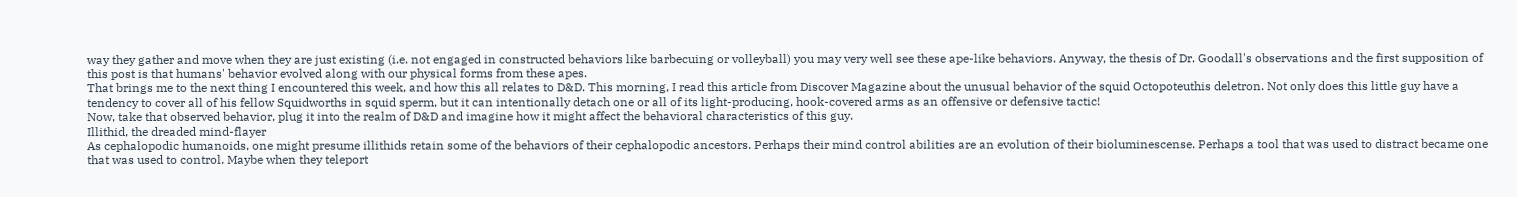way they gather and move when they are just existing (i.e. not engaged in constructed behaviors like barbecuing or volleyball) you may very well see these ape-like behaviors. Anyway, the thesis of Dr. Goodall's observations and the first supposition of this post is that humans' behavior evolved along with our physical forms from these apes.
That brings me to the next thing I encountered this week, and how this all relates to D&D. This morning, I read this article from Discover Magazine about the unusual behavior of the squid Octopoteuthis deletron. Not only does this little guy have a tendency to cover all of his fellow Squidworths in squid sperm, but it can intentionally detach one or all of its light-producing, hook-covered arms as an offensive or defensive tactic!
Now, take that observed behavior, plug it into the realm of D&D and imagine how it might affect the behavioral characteristics of this guy.
Illithid, the dreaded mind-flayer
As cephalopodic humanoids, one might presume illithids retain some of the behaviors of their cephalopodic ancestors. Perhaps their mind control abilities are an evolution of their bioluminescense. Perhaps a tool that was used to distract became one that was used to control. Maybe when they teleport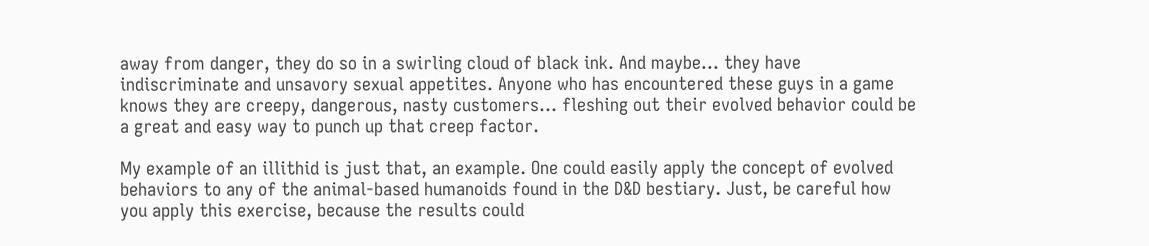away from danger, they do so in a swirling cloud of black ink. And maybe... they have indiscriminate and unsavory sexual appetites. Anyone who has encountered these guys in a game knows they are creepy, dangerous, nasty customers... fleshing out their evolved behavior could be a great and easy way to punch up that creep factor.

My example of an illithid is just that, an example. One could easily apply the concept of evolved behaviors to any of the animal-based humanoids found in the D&D bestiary. Just, be careful how you apply this exercise, because the results could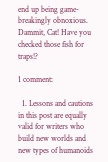end up being game-breakingly obnoxious.
Dammit, Cat! Have you checked those fish for traps!?

1 comment:

  1. Lessons and cautions in this post are equally valid for writers who build new worlds and new types of humanoids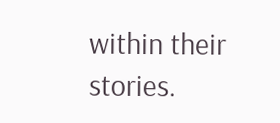within their stories.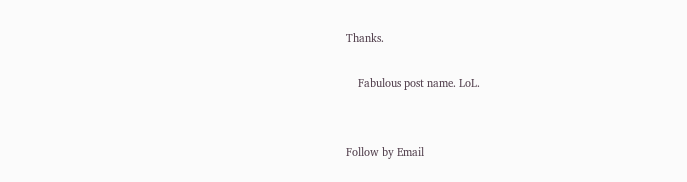Thanks.

    Fabulous post name. LoL.


Follow by Email